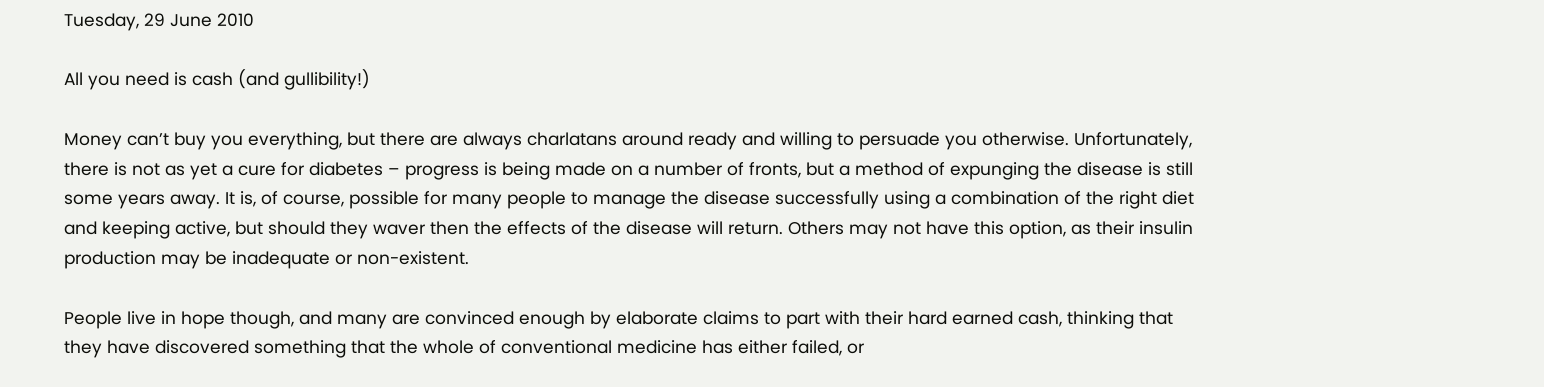Tuesday, 29 June 2010

All you need is cash (and gullibility!)

Money can’t buy you everything, but there are always charlatans around ready and willing to persuade you otherwise. Unfortunately, there is not as yet a cure for diabetes – progress is being made on a number of fronts, but a method of expunging the disease is still some years away. It is, of course, possible for many people to manage the disease successfully using a combination of the right diet and keeping active, but should they waver then the effects of the disease will return. Others may not have this option, as their insulin production may be inadequate or non-existent.

People live in hope though, and many are convinced enough by elaborate claims to part with their hard earned cash, thinking that they have discovered something that the whole of conventional medicine has either failed, or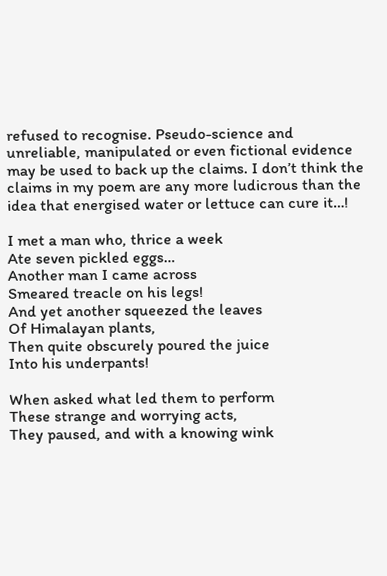refused to recognise. Pseudo-science and unreliable, manipulated or even fictional evidence may be used to back up the claims. I don’t think the claims in my poem are any more ludicrous than the idea that energised water or lettuce can cure it…!

I met a man who, thrice a week
Ate seven pickled eggs…
Another man I came across
Smeared treacle on his legs!
And yet another squeezed the leaves
Of Himalayan plants,
Then quite obscurely poured the juice
Into his underpants!

When asked what led them to perform
These strange and worrying acts,
They paused, and with a knowing wink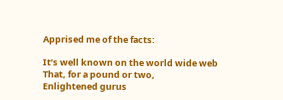Apprised me of the facts:

It’s well known on the world wide web
That, for a pound or two,
Enlightened gurus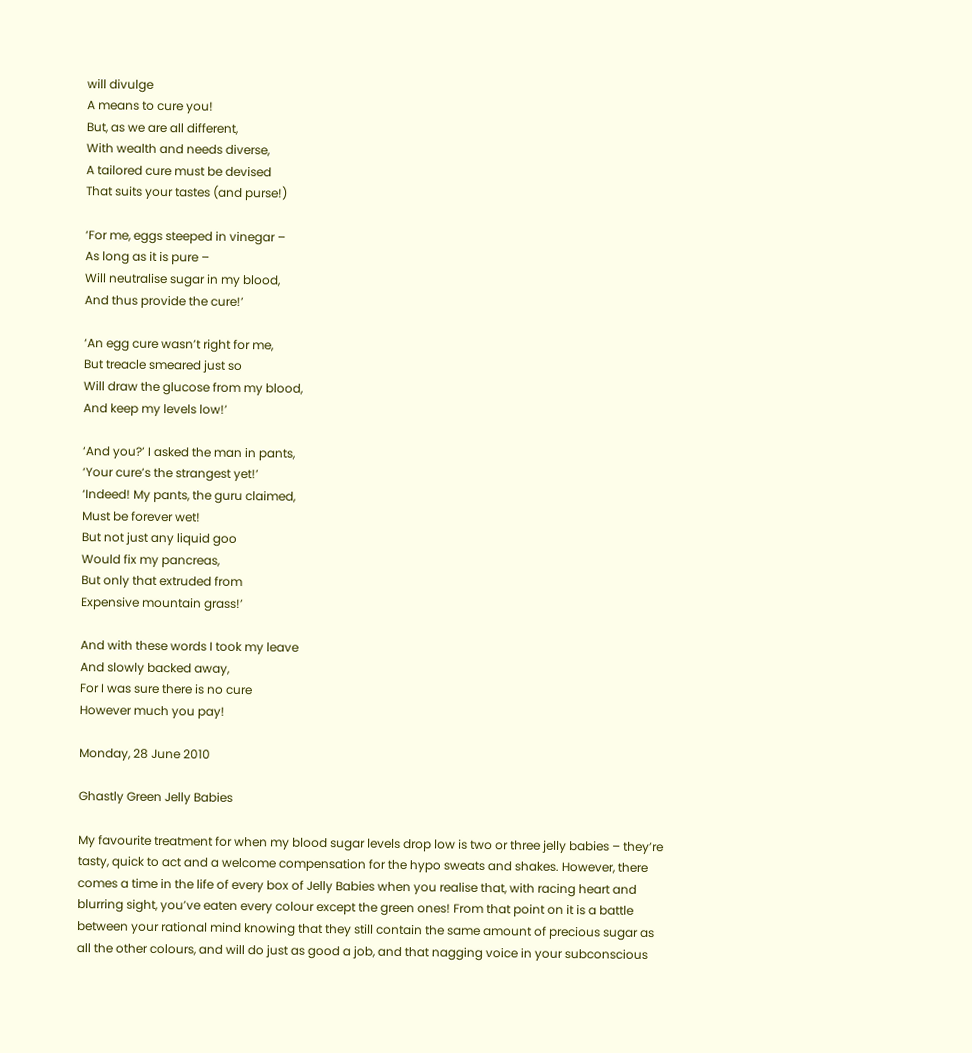will divulge
A means to cure you!
But, as we are all different,
With wealth and needs diverse,
A tailored cure must be devised
That suits your tastes (and purse!)

‘For me, eggs steeped in vinegar –
As long as it is pure –
Will neutralise sugar in my blood,
And thus provide the cure!’

‘An egg cure wasn’t right for me,
But treacle smeared just so
Will draw the glucose from my blood,
And keep my levels low!’

‘And you?’ I asked the man in pants,
‘Your cure’s the strangest yet!’
‘Indeed! My pants, the guru claimed,
Must be forever wet!
But not just any liquid goo
Would fix my pancreas,
But only that extruded from
Expensive mountain grass!’

And with these words I took my leave
And slowly backed away,
For I was sure there is no cure
However much you pay!

Monday, 28 June 2010

Ghastly Green Jelly Babies

My favourite treatment for when my blood sugar levels drop low is two or three jelly babies – they’re tasty, quick to act and a welcome compensation for the hypo sweats and shakes. However, there comes a time in the life of every box of Jelly Babies when you realise that, with racing heart and blurring sight, you’ve eaten every colour except the green ones! From that point on it is a battle between your rational mind knowing that they still contain the same amount of precious sugar as all the other colours, and will do just as good a job, and that nagging voice in your subconscious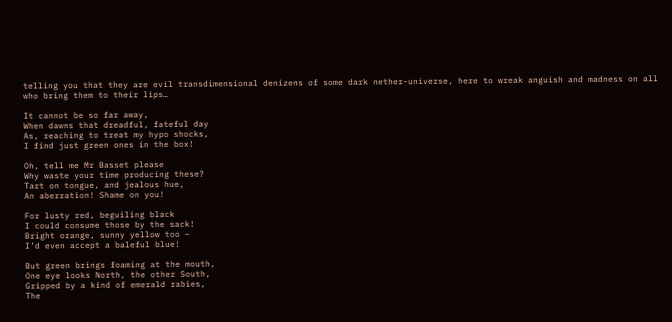telling you that they are evil transdimensional denizens of some dark nether-universe, here to wreak anguish and madness on all who bring them to their lips…

It cannot be so far away,
When dawns that dreadful, fateful day
As, reaching to treat my hypo shocks,
I find just green ones in the box!

Oh, tell me Mr Basset please
Why waste your time producing these?
Tart on tongue, and jealous hue,
An aberration! Shame on you!

For lusty red, beguiling black
I could consume those by the sack!
Bright orange, sunny yellow too –
I’d even accept a baleful blue!

But green brings foaming at the mouth,
One eye looks North, the other South,
Gripped by a kind of emerald rabies,
The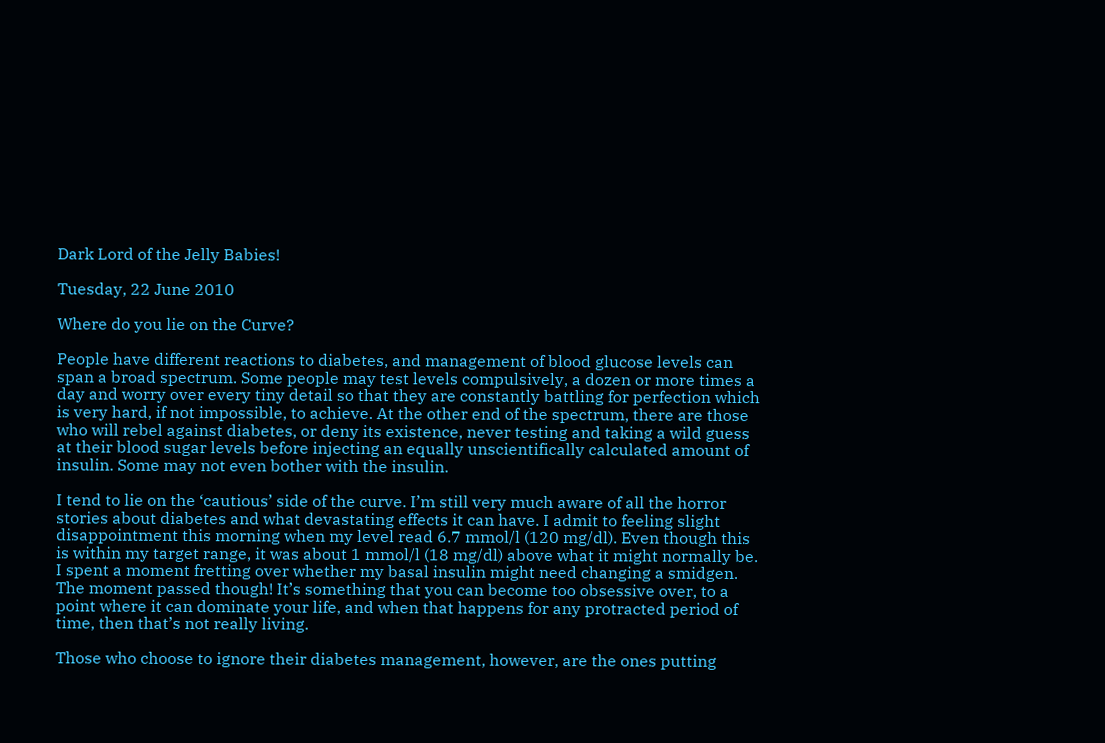Dark Lord of the Jelly Babies!

Tuesday, 22 June 2010

Where do you lie on the Curve?

People have different reactions to diabetes, and management of blood glucose levels can span a broad spectrum. Some people may test levels compulsively, a dozen or more times a day and worry over every tiny detail so that they are constantly battling for perfection which is very hard, if not impossible, to achieve. At the other end of the spectrum, there are those who will rebel against diabetes, or deny its existence, never testing and taking a wild guess at their blood sugar levels before injecting an equally unscientifically calculated amount of insulin. Some may not even bother with the insulin.

I tend to lie on the ‘cautious’ side of the curve. I’m still very much aware of all the horror stories about diabetes and what devastating effects it can have. I admit to feeling slight disappointment this morning when my level read 6.7 mmol/l (120 mg/dl). Even though this is within my target range, it was about 1 mmol/l (18 mg/dl) above what it might normally be. I spent a moment fretting over whether my basal insulin might need changing a smidgen. The moment passed though! It’s something that you can become too obsessive over, to a point where it can dominate your life, and when that happens for any protracted period of time, then that’s not really living.

Those who choose to ignore their diabetes management, however, are the ones putting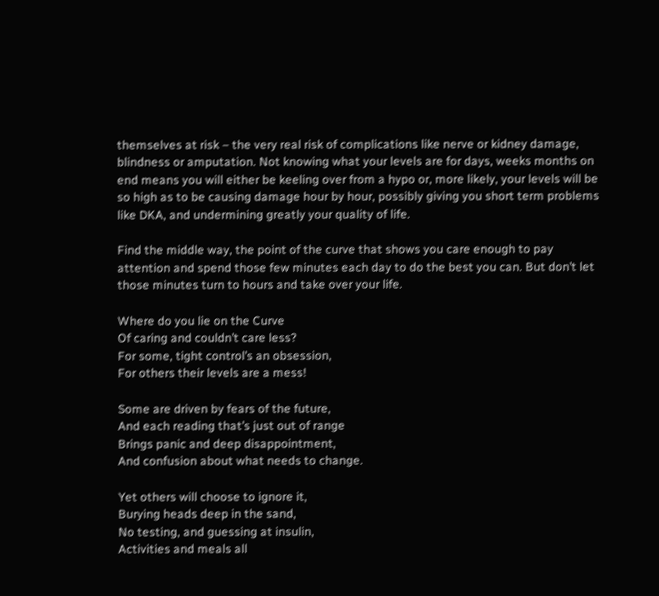themselves at risk – the very real risk of complications like nerve or kidney damage, blindness or amputation. Not knowing what your levels are for days, weeks months on end means you will either be keeling over from a hypo or, more likely, your levels will be so high as to be causing damage hour by hour, possibly giving you short term problems like DKA, and undermining greatly your quality of life.

Find the middle way, the point of the curve that shows you care enough to pay attention and spend those few minutes each day to do the best you can. But don’t let those minutes turn to hours and take over your life.

Where do you lie on the Curve
Of caring and couldn’t care less?
For some, tight control’s an obsession,
For others their levels are a mess!

Some are driven by fears of the future,
And each reading that’s just out of range
Brings panic and deep disappointment,
And confusion about what needs to change.

Yet others will choose to ignore it,
Burying heads deep in the sand,
No testing, and guessing at insulin,
Activities and meals all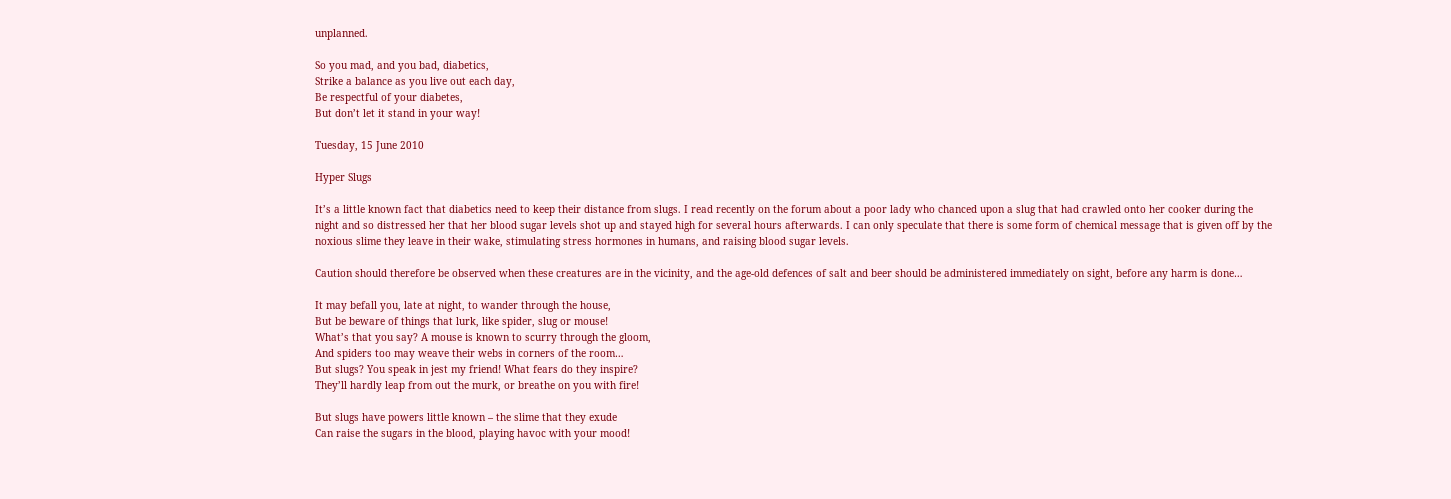unplanned.

So you mad, and you bad, diabetics,
Strike a balance as you live out each day,
Be respectful of your diabetes,
But don’t let it stand in your way!

Tuesday, 15 June 2010

Hyper Slugs

It’s a little known fact that diabetics need to keep their distance from slugs. I read recently on the forum about a poor lady who chanced upon a slug that had crawled onto her cooker during the night and so distressed her that her blood sugar levels shot up and stayed high for several hours afterwards. I can only speculate that there is some form of chemical message that is given off by the noxious slime they leave in their wake, stimulating stress hormones in humans, and raising blood sugar levels.

Caution should therefore be observed when these creatures are in the vicinity, and the age-old defences of salt and beer should be administered immediately on sight, before any harm is done…

It may befall you, late at night, to wander through the house,
But be beware of things that lurk, like spider, slug or mouse!
What’s that you say? A mouse is known to scurry through the gloom,
And spiders too may weave their webs in corners of the room…
But slugs? You speak in jest my friend! What fears do they inspire?
They’ll hardly leap from out the murk, or breathe on you with fire!

But slugs have powers little known – the slime that they exude
Can raise the sugars in the blood, playing havoc with your mood!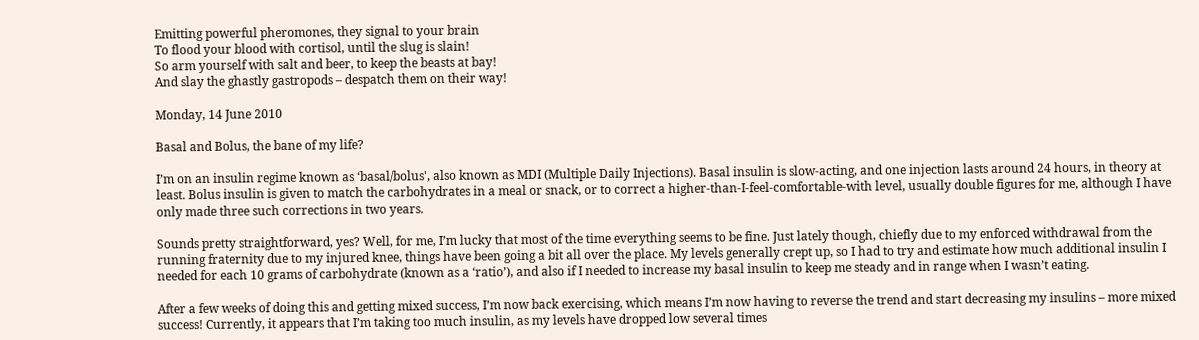Emitting powerful pheromones, they signal to your brain
To flood your blood with cortisol, until the slug is slain!
So arm yourself with salt and beer, to keep the beasts at bay!
And slay the ghastly gastropods – despatch them on their way!

Monday, 14 June 2010

Basal and Bolus, the bane of my life?

I’m on an insulin regime known as ‘basal/bolus', also known as MDI (Multiple Daily Injections). Basal insulin is slow-acting, and one injection lasts around 24 hours, in theory at least. Bolus insulin is given to match the carbohydrates in a meal or snack, or to correct a higher-than-I-feel-comfortable-with level, usually double figures for me, although I have only made three such corrections in two years.

Sounds pretty straightforward, yes? Well, for me, I’m lucky that most of the time everything seems to be fine. Just lately though, chiefly due to my enforced withdrawal from the running fraternity due to my injured knee, things have been going a bit all over the place. My levels generally crept up, so I had to try and estimate how much additional insulin I needed for each 10 grams of carbohydrate (known as a ‘ratio’), and also if I needed to increase my basal insulin to keep me steady and in range when I wasn’t eating.

After a few weeks of doing this and getting mixed success, I’m now back exercising, which means I’m now having to reverse the trend and start decreasing my insulins – more mixed success! Currently, it appears that I’m taking too much insulin, as my levels have dropped low several times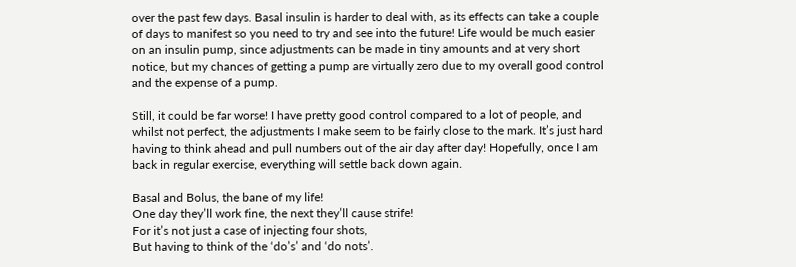over the past few days. Basal insulin is harder to deal with, as its effects can take a couple of days to manifest so you need to try and see into the future! Life would be much easier on an insulin pump, since adjustments can be made in tiny amounts and at very short notice, but my chances of getting a pump are virtually zero due to my overall good control and the expense of a pump.

Still, it could be far worse! I have pretty good control compared to a lot of people, and whilst not perfect, the adjustments I make seem to be fairly close to the mark. It’s just hard having to think ahead and pull numbers out of the air day after day! Hopefully, once I am back in regular exercise, everything will settle back down again.

Basal and Bolus, the bane of my life!
One day they’ll work fine, the next they’ll cause strife!
For it’s not just a case of injecting four shots,
But having to think of the ‘do’s’ and ‘do nots’.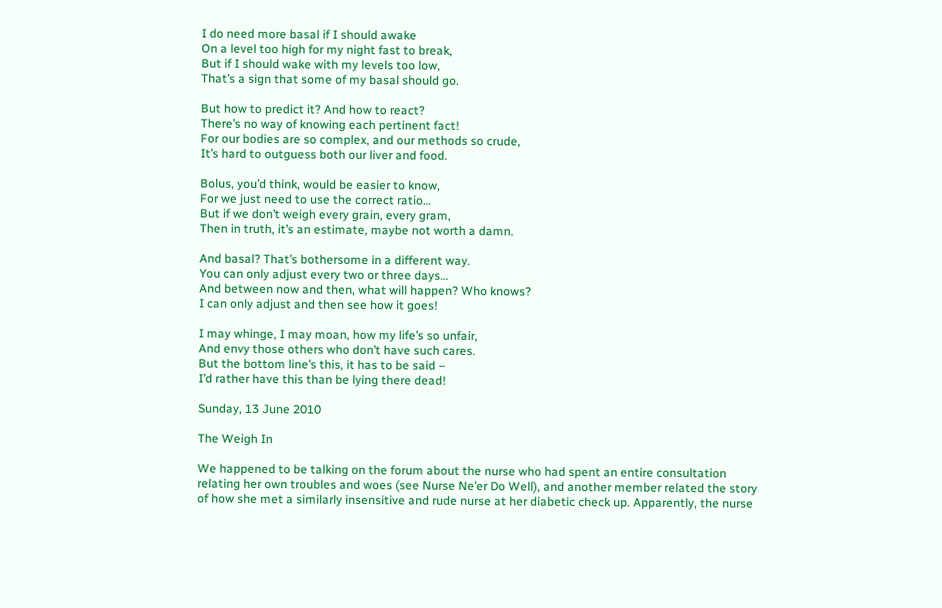I do need more basal if I should awake
On a level too high for my night fast to break,
But if I should wake with my levels too low,
That’s a sign that some of my basal should go.

But how to predict it? And how to react?
There’s no way of knowing each pertinent fact!
For our bodies are so complex, and our methods so crude,
It’s hard to outguess both our liver and food.

Bolus, you’d think, would be easier to know,
For we just need to use the correct ratio…
But if we don’t weigh every grain, every gram,
Then in truth, it’s an estimate, maybe not worth a damn.

And basal? That’s bothersome in a different way.
You can only adjust every two or three days…
And between now and then, what will happen? Who knows?
I can only adjust and then see how it goes!

I may whinge, I may moan, how my life’s so unfair,
And envy those others who don’t have such cares.
But the bottom line’s this, it has to be said –
I’d rather have this than be lying there dead!

Sunday, 13 June 2010

The Weigh In

We happened to be talking on the forum about the nurse who had spent an entire consultation relating her own troubles and woes (see Nurse Ne’er Do Well), and another member related the story of how she met a similarly insensitive and rude nurse at her diabetic check up. Apparently, the nurse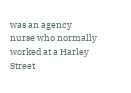was an agency nurse who normally worked at a Harley Street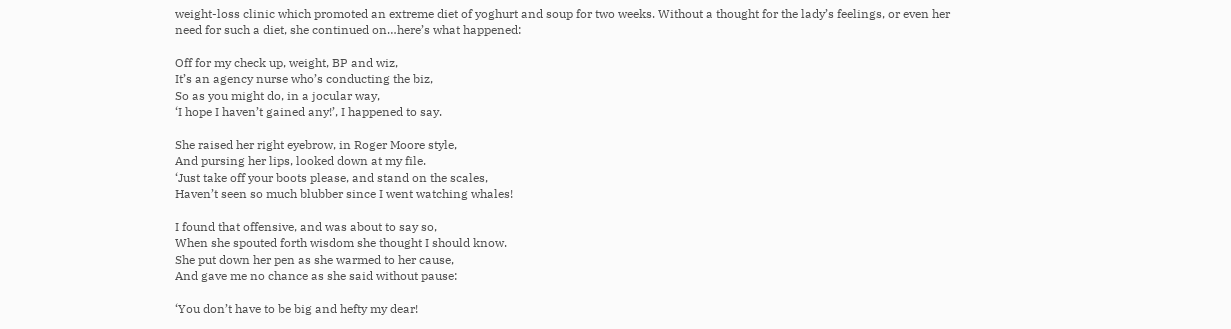weight-loss clinic which promoted an extreme diet of yoghurt and soup for two weeks. Without a thought for the lady’s feelings, or even her need for such a diet, she continued on…here’s what happened:

Off for my check up, weight, BP and wiz,
It’s an agency nurse who’s conducting the biz,
So as you might do, in a jocular way,
‘I hope I haven’t gained any!’, I happened to say.

She raised her right eyebrow, in Roger Moore style,
And pursing her lips, looked down at my file.
‘Just take off your boots please, and stand on the scales,
Haven’t seen so much blubber since I went watching whales!

I found that offensive, and was about to say so,
When she spouted forth wisdom she thought I should know.
She put down her pen as she warmed to her cause,
And gave me no chance as she said without pause:

‘You don’t have to be big and hefty my dear!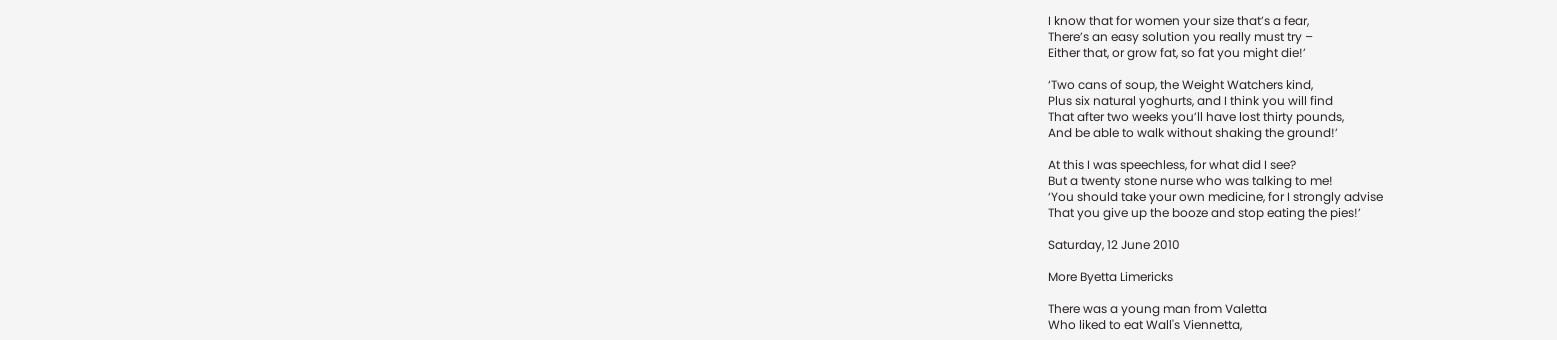I know that for women your size that’s a fear,
There’s an easy solution you really must try –
Either that, or grow fat, so fat you might die!’

‘Two cans of soup, the Weight Watchers kind,
Plus six natural yoghurts, and I think you will find
That after two weeks you’ll have lost thirty pounds,
And be able to walk without shaking the ground!’

At this I was speechless, for what did I see?
But a twenty stone nurse who was talking to me!
‘You should take your own medicine, for I strongly advise
That you give up the booze and stop eating the pies!’

Saturday, 12 June 2010

More Byetta Limericks

There was a young man from Valetta
Who liked to eat Wall's Viennetta,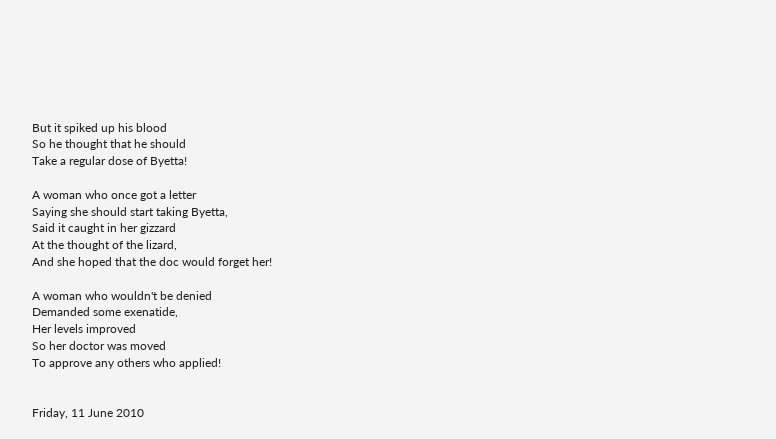But it spiked up his blood
So he thought that he should
Take a regular dose of Byetta!

A woman who once got a letter
Saying she should start taking Byetta,
Said it caught in her gizzard
At the thought of the lizard,
And she hoped that the doc would forget her!

A woman who wouldn't be denied
Demanded some exenatide,
Her levels improved
So her doctor was moved
To approve any others who applied!


Friday, 11 June 2010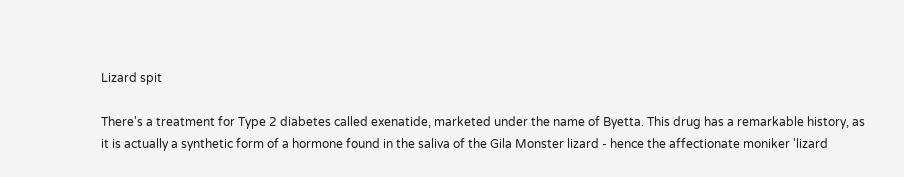Lizard spit

There's a treatment for Type 2 diabetes called exenatide, marketed under the name of Byetta. This drug has a remarkable history, as it is actually a synthetic form of a hormone found in the saliva of the Gila Monster lizard - hence the affectionate moniker 'lizard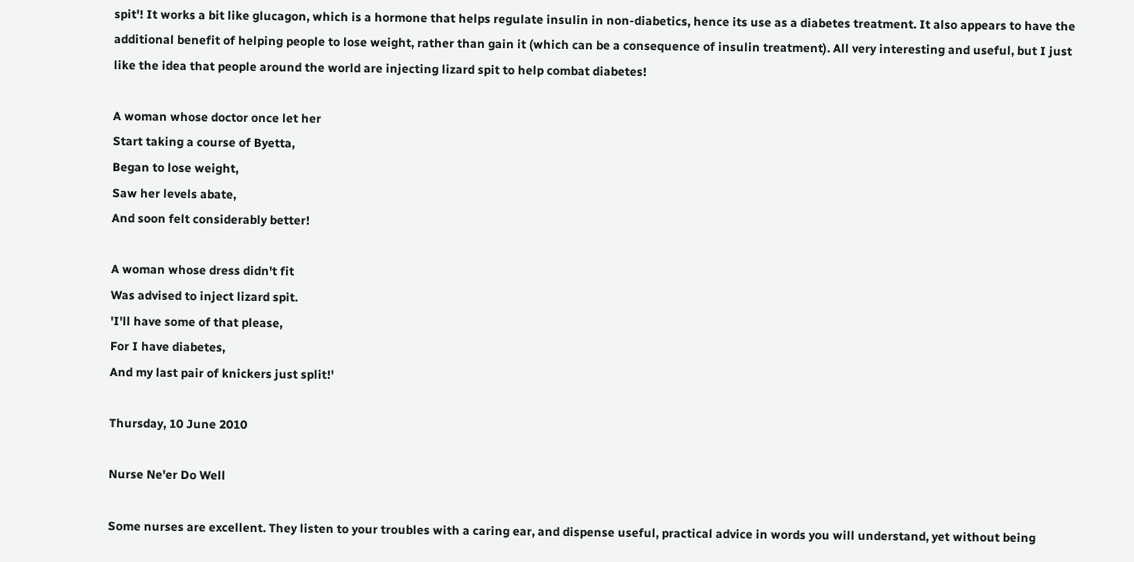spit'! It works a bit like glucagon, which is a hormone that helps regulate insulin in non-diabetics, hence its use as a diabetes treatment. It also appears to have the additional benefit of helping people to lose weight, rather than gain it (which can be a consequence of insulin treatment). All very interesting and useful, but I just like the idea that people around the world are injecting lizard spit to help combat diabetes!

A woman whose doctor once let her
Start taking a course of Byetta,
Began to lose weight,
Saw her levels abate,
And soon felt considerably better!

A woman whose dress didn't fit
Was advised to inject lizard spit.
'I'll have some of that please,
For I have diabetes,
And my last pair of knickers just split!'

Thursday, 10 June 2010

Nurse Ne'er Do Well

Some nurses are excellent. They listen to your troubles with a caring ear, and dispense useful, practical advice in words you will understand, yet without being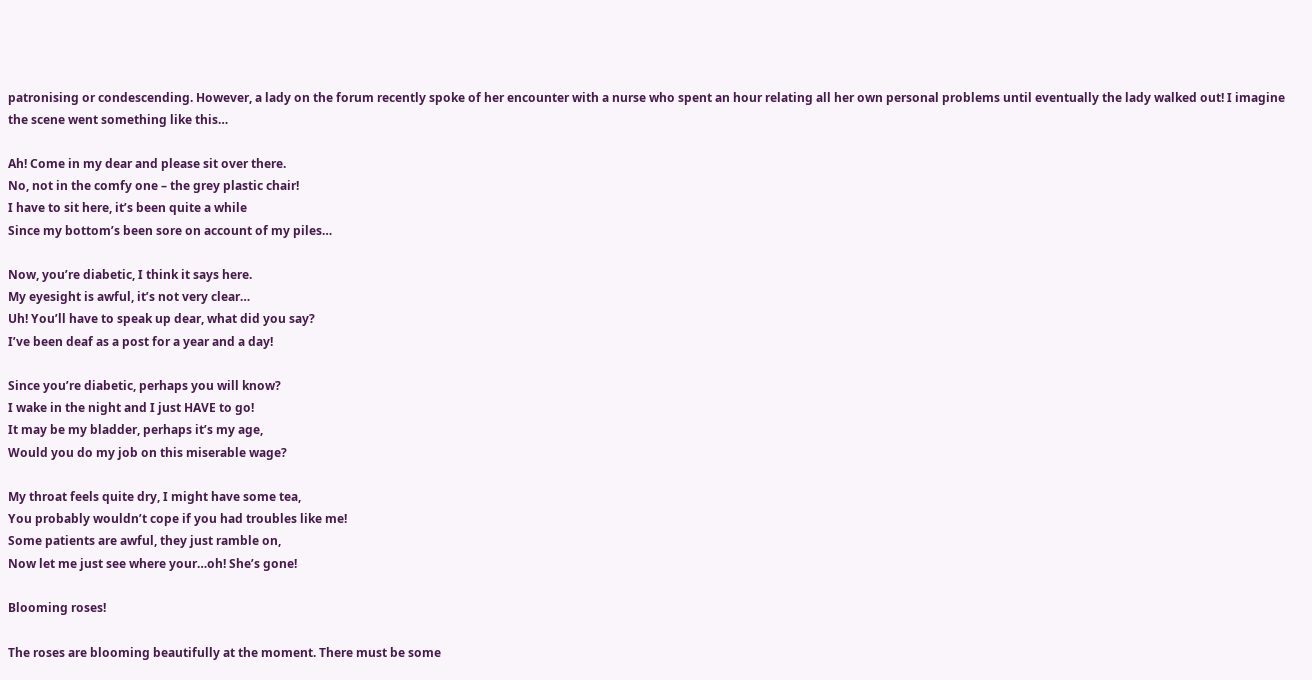patronising or condescending. However, a lady on the forum recently spoke of her encounter with a nurse who spent an hour relating all her own personal problems until eventually the lady walked out! I imagine the scene went something like this…

Ah! Come in my dear and please sit over there.
No, not in the comfy one – the grey plastic chair!
I have to sit here, it’s been quite a while
Since my bottom’s been sore on account of my piles…

Now, you’re diabetic, I think it says here.
My eyesight is awful, it’s not very clear…
Uh! You’ll have to speak up dear, what did you say?
I’ve been deaf as a post for a year and a day!

Since you’re diabetic, perhaps you will know?
I wake in the night and I just HAVE to go!
It may be my bladder, perhaps it’s my age,
Would you do my job on this miserable wage?

My throat feels quite dry, I might have some tea,
You probably wouldn’t cope if you had troubles like me!
Some patients are awful, they just ramble on,
Now let me just see where your…oh! She’s gone!

Blooming roses!

The roses are blooming beautifully at the moment. There must be some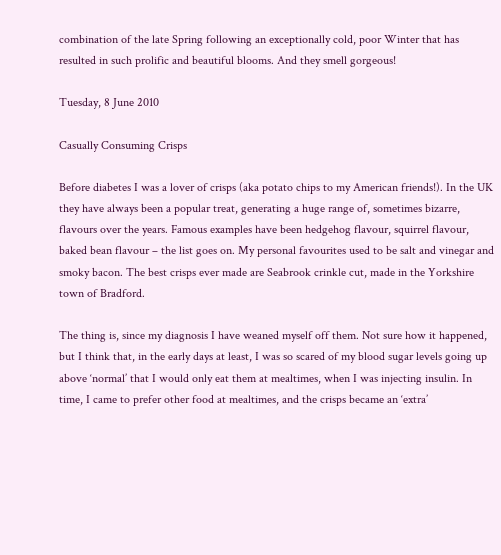combination of the late Spring following an exceptionally cold, poor Winter that has resulted in such prolific and beautiful blooms. And they smell gorgeous!

Tuesday, 8 June 2010

Casually Consuming Crisps

Before diabetes I was a lover of crisps (aka potato chips to my American friends!). In the UK they have always been a popular treat, generating a huge range of, sometimes bizarre, flavours over the years. Famous examples have been hedgehog flavour, squirrel flavour, baked bean flavour – the list goes on. My personal favourites used to be salt and vinegar and smoky bacon. The best crisps ever made are Seabrook crinkle cut, made in the Yorkshire town of Bradford.

The thing is, since my diagnosis I have weaned myself off them. Not sure how it happened, but I think that, in the early days at least, I was so scared of my blood sugar levels going up above ‘normal’ that I would only eat them at mealtimes, when I was injecting insulin. In time, I came to prefer other food at mealtimes, and the crisps became an ‘extra’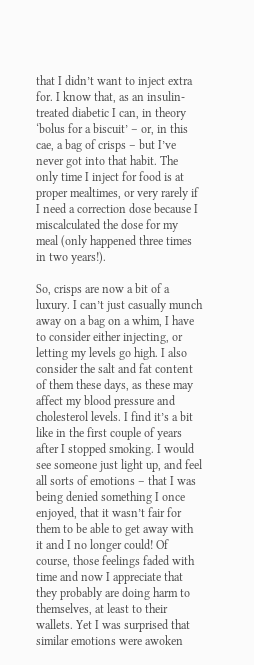that I didn’t want to inject extra for. I know that, as an insulin-treated diabetic I can, in theory ‘bolus for a biscuit’ – or, in this cae, a bag of crisps – but I’ve never got into that habit. The only time I inject for food is at proper mealtimes, or very rarely if I need a correction dose because I miscalculated the dose for my meal (only happened three times in two years!).

So, crisps are now a bit of a luxury. I can’t just casually munch away on a bag on a whim, I have to consider either injecting, or letting my levels go high. I also consider the salt and fat content of them these days, as these may affect my blood pressure and cholesterol levels. I find it’s a bit like in the first couple of years after I stopped smoking. I would see someone just light up, and feel all sorts of emotions – that I was being denied something I once enjoyed, that it wasn’t fair for them to be able to get away with it and I no longer could! Of course, those feelings faded with time and now I appreciate that they probably are doing harm to themselves, at least to their wallets. Yet I was surprised that similar emotions were awoken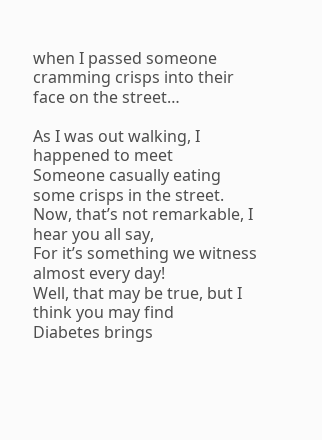when I passed someone cramming crisps into their face on the street…

As I was out walking, I happened to meet
Someone casually eating some crisps in the street.
Now, that’s not remarkable, I hear you all say,
For it’s something we witness almost every day!
Well, that may be true, but I think you may find
Diabetes brings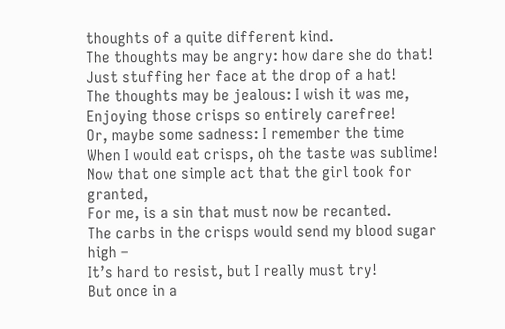thoughts of a quite different kind.
The thoughts may be angry: how dare she do that!
Just stuffing her face at the drop of a hat!
The thoughts may be jealous: I wish it was me,
Enjoying those crisps so entirely carefree!
Or, maybe some sadness: I remember the time
When I would eat crisps, oh the taste was sublime!
Now that one simple act that the girl took for granted,
For me, is a sin that must now be recanted.
The carbs in the crisps would send my blood sugar high –
It’s hard to resist, but I really must try!
But once in a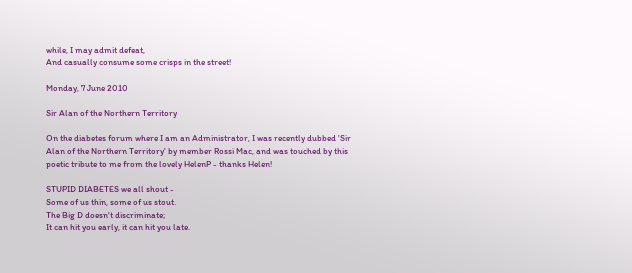while, I may admit defeat,
And casually consume some crisps in the street!

Monday, 7 June 2010

Sir Alan of the Northern Territory

On the diabetes forum where I am an Administrator, I was recently dubbed 'Sir Alan of the Northern Territory' by member Rossi Mac, and was touched by this poetic tribute to me from the lovely HelenP - thanks Helen!

STUPID DIABETES we all shout -
Some of us thin, some of us stout.
The Big D doesn't discriminate;
It can hit you early, it can hit you late.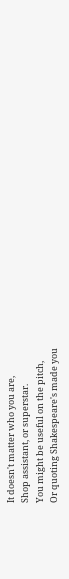It doesn't matter who you are,
Shop assistant, or superstar.
You might be useful on the pitch,
Or quoting Shakespeare's made you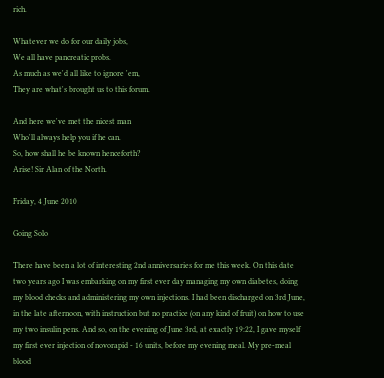rich.

Whatever we do for our daily jobs,
We all have pancreatic probs.
As much as we'd all like to ignore 'em,
They are what's brought us to this forum.

And here we've met the nicest man
Who'll always help you if he can.
So, how shall he be known henceforth?
Arise! Sir Alan of the North.

Friday, 4 June 2010

Going Solo

There have been a lot of interesting 2nd anniversaries for me this week. On this date two years ago I was embarking on my first ever day managing my own diabetes, doing my blood checks and administering my own injections. I had been discharged on 3rd June, in the late afternoon, with instruction but no practice (on any kind of fruit) on how to use my two insulin pens. And so, on the evening of June 3rd, at exactly 19:22, I gave myself my first ever injection of novorapid - 16 units, before my evening meal. My pre-meal blood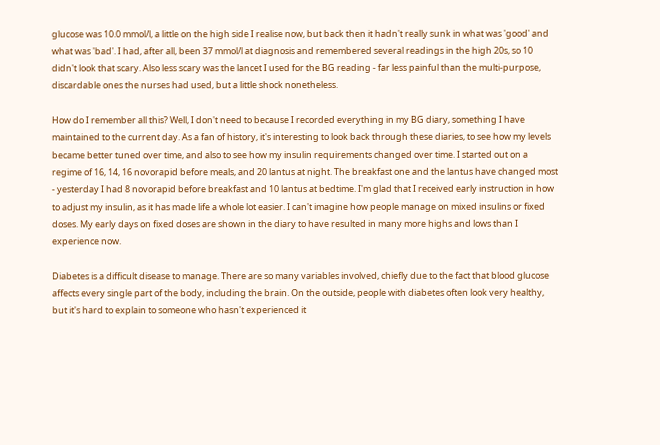glucose was 10.0 mmol/l, a little on the high side I realise now, but back then it hadn't really sunk in what was 'good' and what was 'bad'. I had, after all, been 37 mmol/l at diagnosis and remembered several readings in the high 20s, so 10 didn't look that scary. Also less scary was the lancet I used for the BG reading - far less painful than the multi-purpose, discardable ones the nurses had used, but a little shock nonetheless.

How do I remember all this? Well, I don't need to because I recorded everything in my BG diary, something I have maintained to the current day. As a fan of history, it's interesting to look back through these diaries, to see how my levels became better tuned over time, and also to see how my insulin requirements changed over time. I started out on a regime of 16, 14, 16 novorapid before meals, and 20 lantus at night. The breakfast one and the lantus have changed most - yesterday I had 8 novorapid before breakfast and 10 lantus at bedtime. I'm glad that I received early instruction in how to adjust my insulin, as it has made life a whole lot easier. I can't imagine how people manage on mixed insulins or fixed doses. My early days on fixed doses are shown in the diary to have resulted in many more highs and lows than I experience now.

Diabetes is a difficult disease to manage. There are so many variables involved, chiefly due to the fact that blood glucose affects every single part of the body, including the brain. On the outside, people with diabetes often look very healthy, but it's hard to explain to someone who hasn't experienced it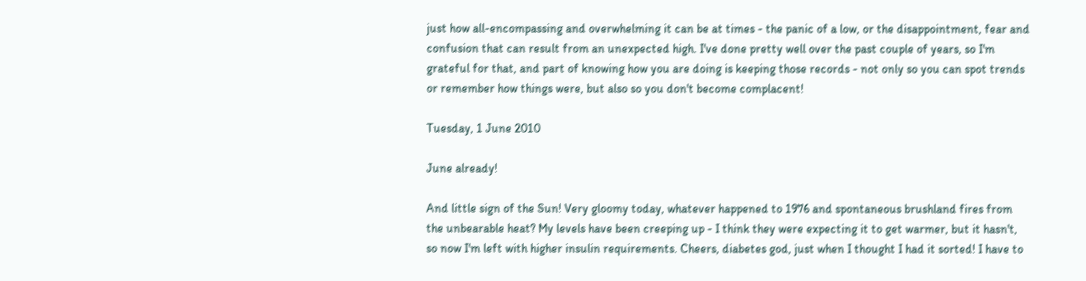just how all-encompassing and overwhelming it can be at times - the panic of a low, or the disappointment, fear and confusion that can result from an unexpected high. I've done pretty well over the past couple of years, so I'm grateful for that, and part of knowing how you are doing is keeping those records - not only so you can spot trends or remember how things were, but also so you don't become complacent!

Tuesday, 1 June 2010

June already!

And little sign of the Sun! Very gloomy today, whatever happened to 1976 and spontaneous brushland fires from the unbearable heat? My levels have been creeping up - I think they were expecting it to get warmer, but it hasn't, so now I'm left with higher insulin requirements. Cheers, diabetes god, just when I thought I had it sorted! I have to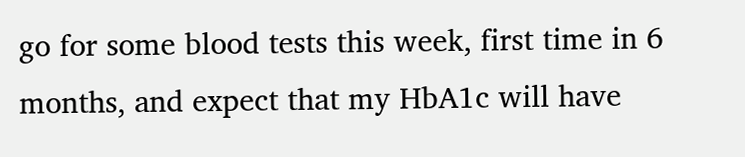go for some blood tests this week, first time in 6 months, and expect that my HbA1c will have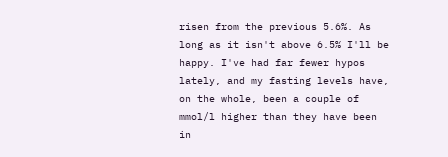risen from the previous 5.6%. As long as it isn't above 6.5% I'll be happy. I've had far fewer hypos lately, and my fasting levels have, on the whole, been a couple of mmol/l higher than they have been in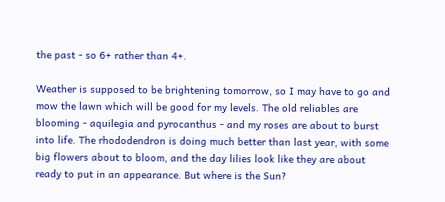the past - so 6+ rather than 4+.

Weather is supposed to be brightening tomorrow, so I may have to go and mow the lawn which will be good for my levels. The old reliables are blooming - aquilegia and pyrocanthus - and my roses are about to burst into life. The rhododendron is doing much better than last year, with some big flowers about to bloom, and the day lilies look like they are about ready to put in an appearance. But where is the Sun?